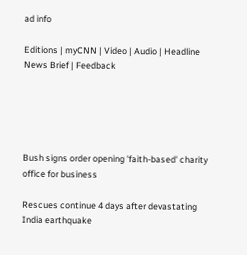ad info

Editions | myCNN | Video | Audio | Headline News Brief | Feedback





Bush signs order opening 'faith-based' charity office for business

Rescues continue 4 days after devastating India earthquake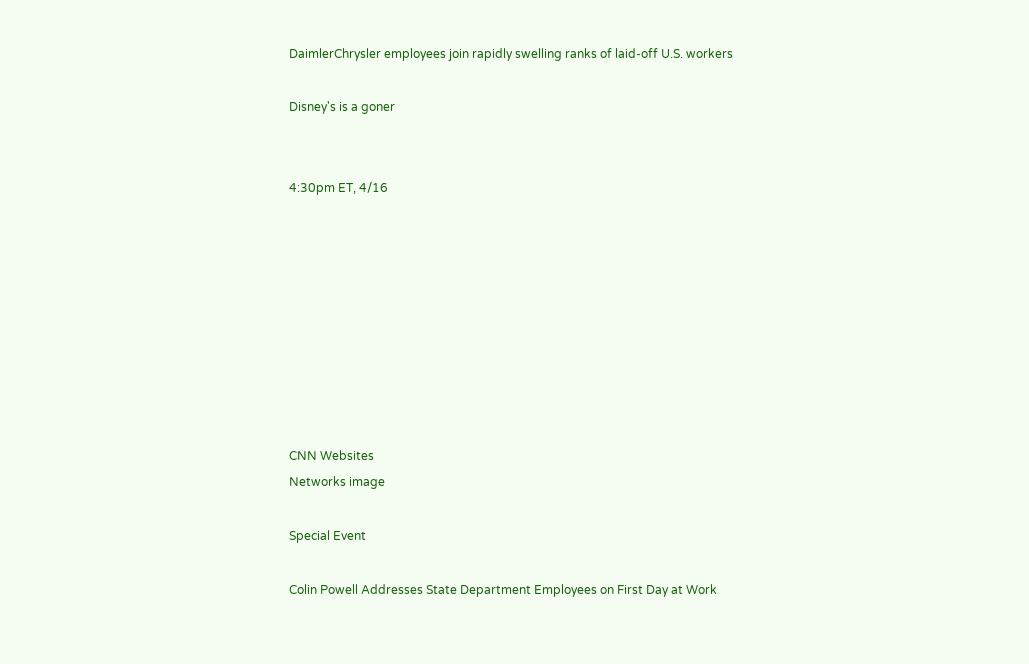DaimlerChrysler employees join rapidly swelling ranks of laid-off U.S. workers

Disney's is a goner


4:30pm ET, 4/16









CNN Websites
Networks image

Special Event

Colin Powell Addresses State Department Employees on First Day at Work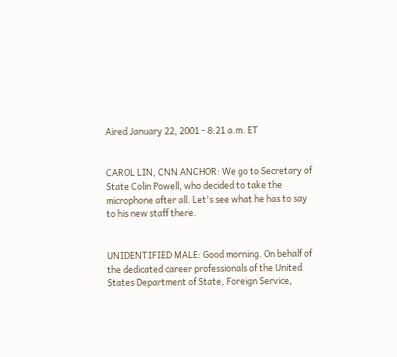Aired January 22, 2001 - 8:21 a.m. ET


CAROL LIN, CNN ANCHOR: We go to Secretary of State Colin Powell, who decided to take the microphone after all. Let's see what he has to say to his new staff there.


UNIDENTIFIED MALE: Good morning. On behalf of the dedicated career professionals of the United States Department of State, Foreign Service,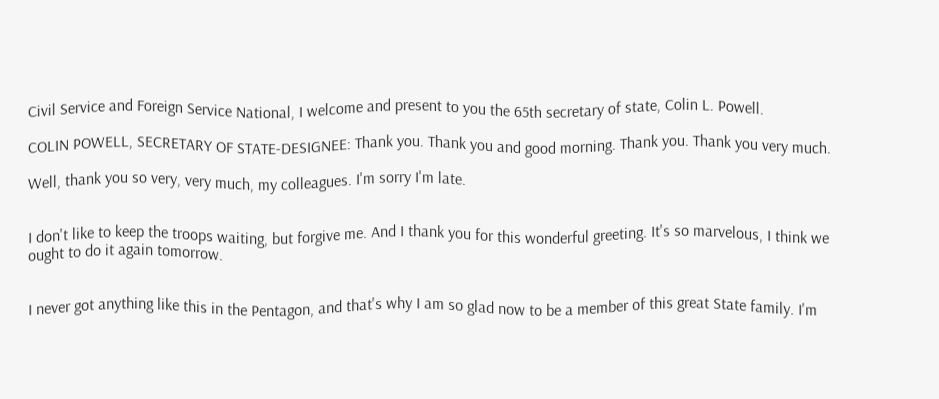Civil Service and Foreign Service National, I welcome and present to you the 65th secretary of state, Colin L. Powell.

COLIN POWELL, SECRETARY OF STATE-DESIGNEE: Thank you. Thank you and good morning. Thank you. Thank you very much.

Well, thank you so very, very much, my colleagues. I'm sorry I'm late.


I don't like to keep the troops waiting, but forgive me. And I thank you for this wonderful greeting. It's so marvelous, I think we ought to do it again tomorrow.


I never got anything like this in the Pentagon, and that's why I am so glad now to be a member of this great State family. I'm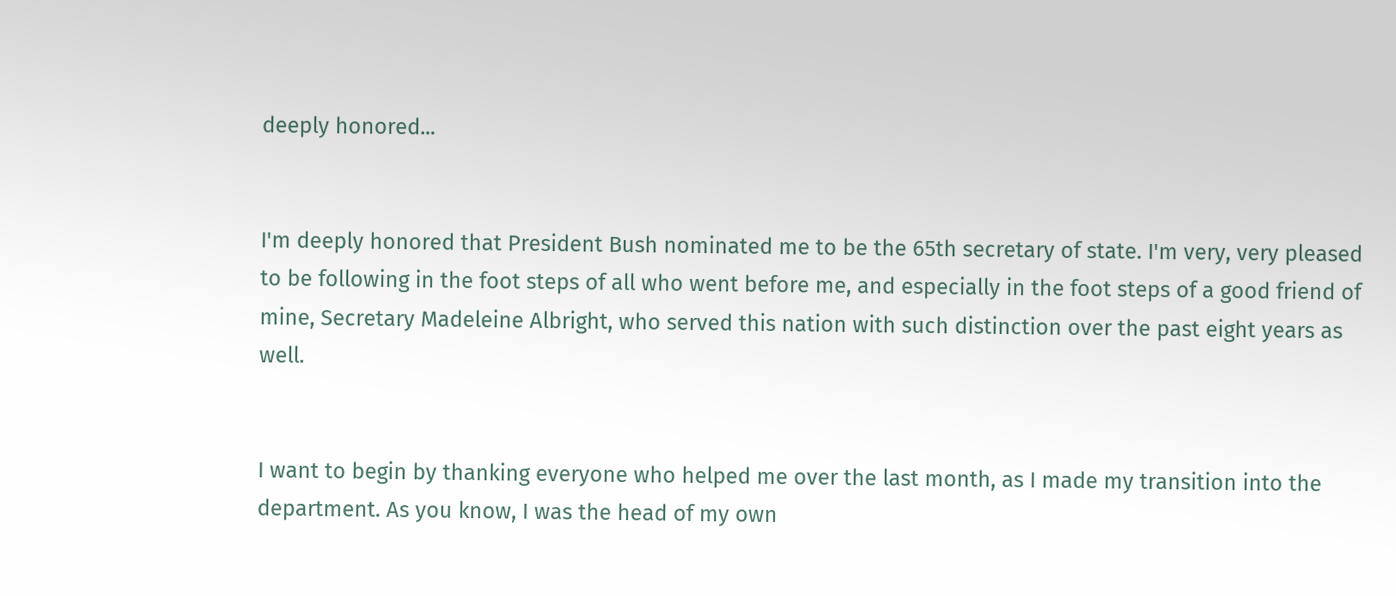deeply honored...


I'm deeply honored that President Bush nominated me to be the 65th secretary of state. I'm very, very pleased to be following in the foot steps of all who went before me, and especially in the foot steps of a good friend of mine, Secretary Madeleine Albright, who served this nation with such distinction over the past eight years as well.


I want to begin by thanking everyone who helped me over the last month, as I made my transition into the department. As you know, I was the head of my own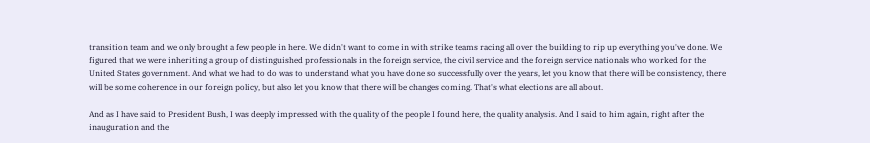transition team and we only brought a few people in here. We didn't want to come in with strike teams racing all over the building to rip up everything you've done. We figured that we were inheriting a group of distinguished professionals in the foreign service, the civil service and the foreign service nationals who worked for the United States government. And what we had to do was to understand what you have done so successfully over the years, let you know that there will be consistency, there will be some coherence in our foreign policy, but also let you know that there will be changes coming. That's what elections are all about.

And as I have said to President Bush, I was deeply impressed with the quality of the people I found here, the quality analysis. And I said to him again, right after the inauguration and the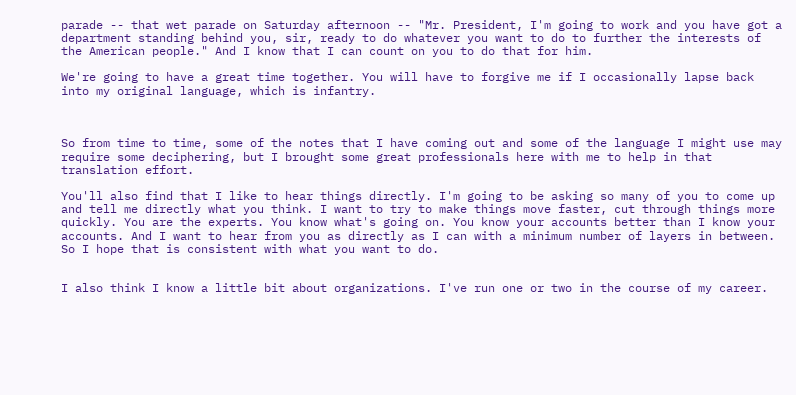parade -- that wet parade on Saturday afternoon -- "Mr. President, I'm going to work and you have got a department standing behind you, sir, ready to do whatever you want to do to further the interests of the American people." And I know that I can count on you to do that for him.

We're going to have a great time together. You will have to forgive me if I occasionally lapse back into my original language, which is infantry.



So from time to time, some of the notes that I have coming out and some of the language I might use may require some deciphering, but I brought some great professionals here with me to help in that translation effort.

You'll also find that I like to hear things directly. I'm going to be asking so many of you to come up and tell me directly what you think. I want to try to make things move faster, cut through things more quickly. You are the experts. You know what's going on. You know your accounts better than I know your accounts. And I want to hear from you as directly as I can with a minimum number of layers in between. So I hope that is consistent with what you want to do.


I also think I know a little bit about organizations. I've run one or two in the course of my career.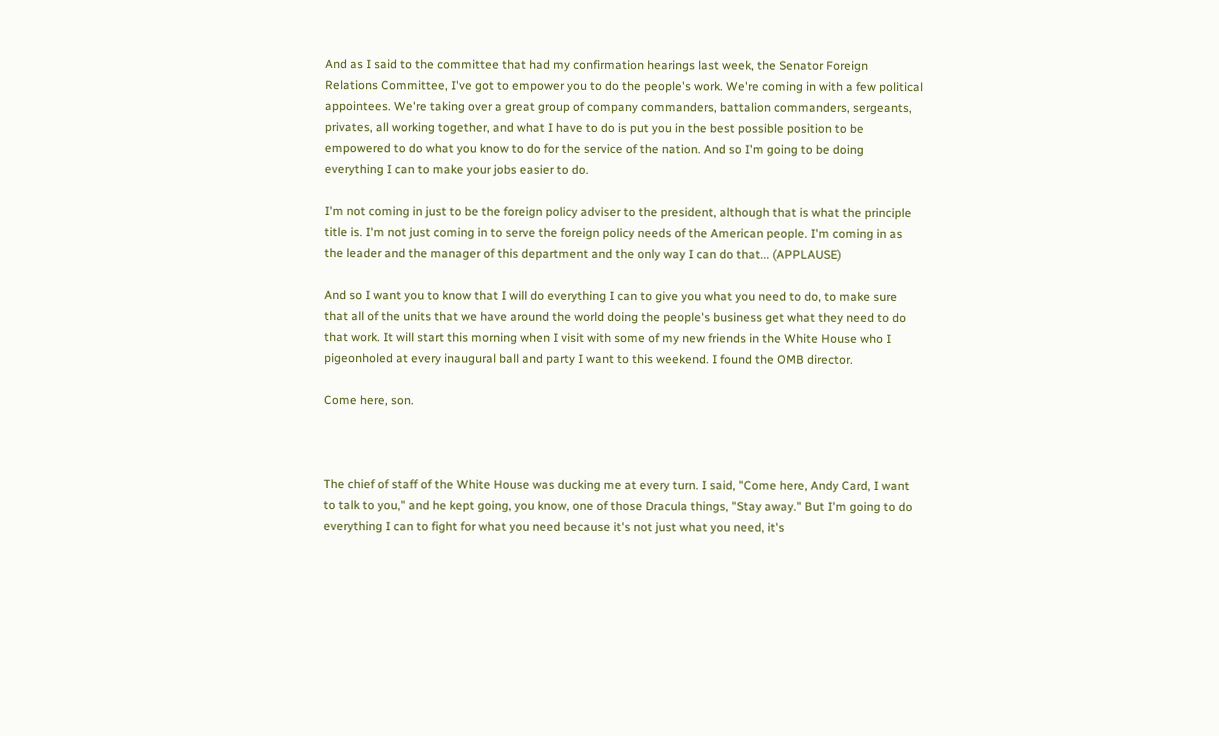And as I said to the committee that had my confirmation hearings last week, the Senator Foreign Relations Committee, I've got to empower you to do the people's work. We're coming in with a few political appointees. We're taking over a great group of company commanders, battalion commanders, sergeants, privates, all working together, and what I have to do is put you in the best possible position to be empowered to do what you know to do for the service of the nation. And so I'm going to be doing everything I can to make your jobs easier to do.

I'm not coming in just to be the foreign policy adviser to the president, although that is what the principle title is. I'm not just coming in to serve the foreign policy needs of the American people. I'm coming in as the leader and the manager of this department and the only way I can do that... (APPLAUSE)

And so I want you to know that I will do everything I can to give you what you need to do, to make sure that all of the units that we have around the world doing the people's business get what they need to do that work. It will start this morning when I visit with some of my new friends in the White House who I pigeonholed at every inaugural ball and party I want to this weekend. I found the OMB director.

Come here, son.



The chief of staff of the White House was ducking me at every turn. I said, "Come here, Andy Card, I want to talk to you," and he kept going, you know, one of those Dracula things, "Stay away." But I'm going to do everything I can to fight for what you need because it's not just what you need, it's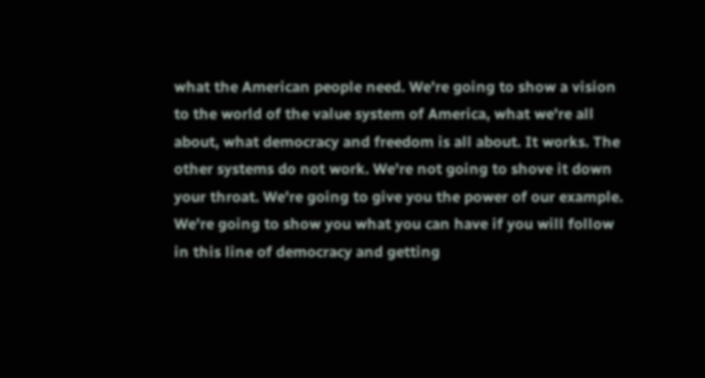what the American people need. We're going to show a vision to the world of the value system of America, what we're all about, what democracy and freedom is all about. It works. The other systems do not work. We're not going to shove it down your throat. We're going to give you the power of our example. We're going to show you what you can have if you will follow in this line of democracy and getting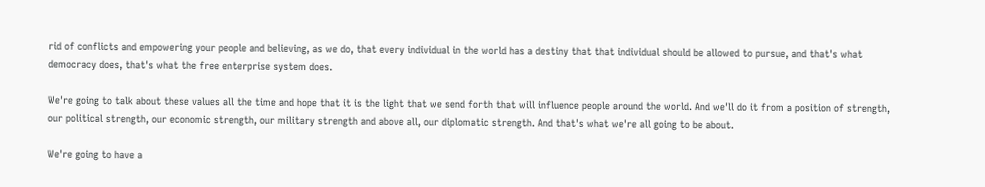rid of conflicts and empowering your people and believing, as we do, that every individual in the world has a destiny that that individual should be allowed to pursue, and that's what democracy does, that's what the free enterprise system does.

We're going to talk about these values all the time and hope that it is the light that we send forth that will influence people around the world. And we'll do it from a position of strength, our political strength, our economic strength, our military strength and above all, our diplomatic strength. And that's what we're all going to be about.

We're going to have a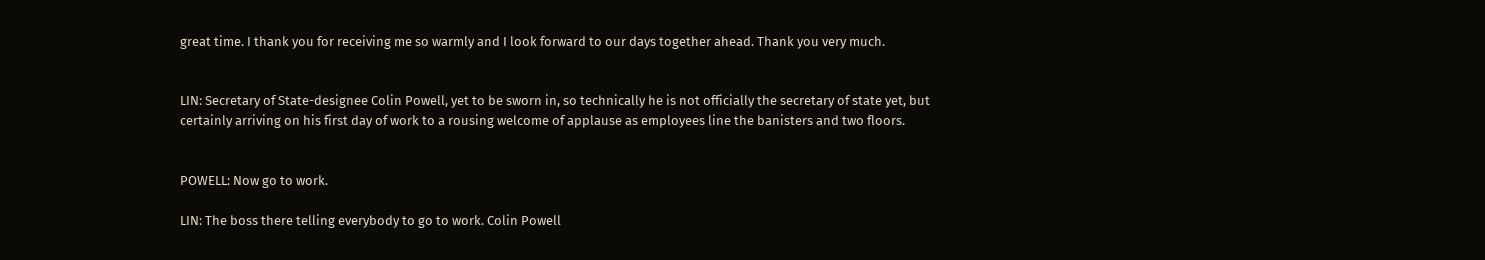great time. I thank you for receiving me so warmly and I look forward to our days together ahead. Thank you very much.


LIN: Secretary of State-designee Colin Powell, yet to be sworn in, so technically he is not officially the secretary of state yet, but certainly arriving on his first day of work to a rousing welcome of applause as employees line the banisters and two floors.


POWELL: Now go to work.

LIN: The boss there telling everybody to go to work. Colin Powell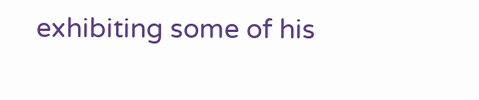exhibiting some of his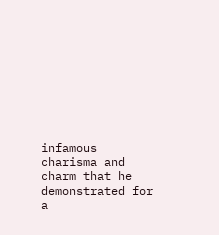infamous charisma and charm that he demonstrated for a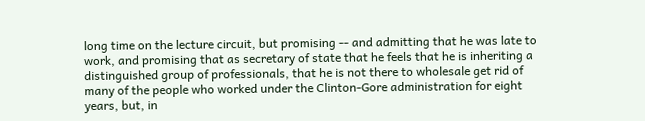long time on the lecture circuit, but promising -- and admitting that he was late to work, and promising that as secretary of state that he feels that he is inheriting a distinguished group of professionals, that he is not there to wholesale get rid of many of the people who worked under the Clinton-Gore administration for eight years, but, in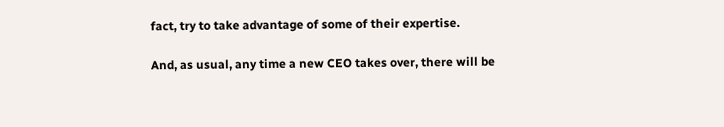fact, try to take advantage of some of their expertise.

And, as usual, any time a new CEO takes over, there will be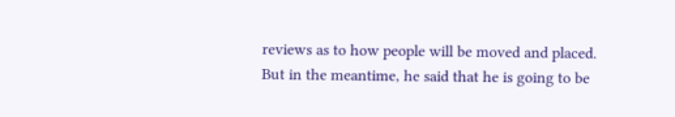reviews as to how people will be moved and placed. But in the meantime, he said that he is going to be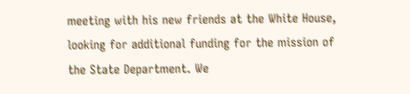meeting with his new friends at the White House, looking for additional funding for the mission of the State Department. We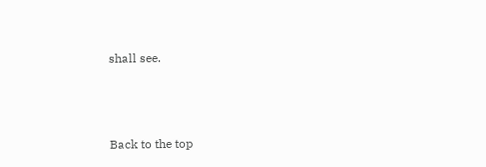shall see.



Back to the top